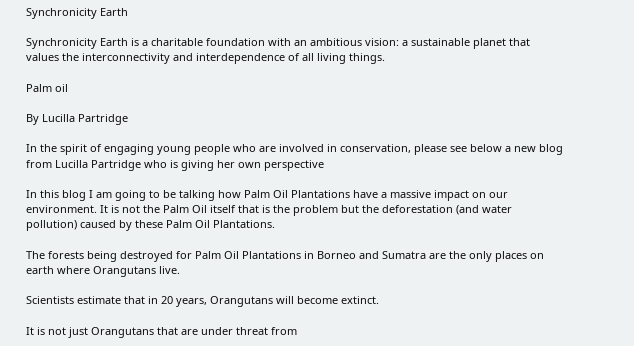Synchronicity Earth

Synchronicity Earth is a charitable foundation with an ambitious vision: a sustainable planet that values the interconnectivity and interdependence of all living things.

Palm oil

By Lucilla Partridge

In the spirit of engaging young people who are involved in conservation, please see below a new blog from Lucilla Partridge who is giving her own perspective

In this blog I am going to be talking how Palm Oil Plantations have a massive impact on our environment. It is not the Palm Oil itself that is the problem but the deforestation (and water pollution) caused by these Palm Oil Plantations.

The forests being destroyed for Palm Oil Plantations in Borneo and Sumatra are the only places on earth where Orangutans live.

Scientists estimate that in 20 years, Orangutans will become extinct.

It is not just Orangutans that are under threat from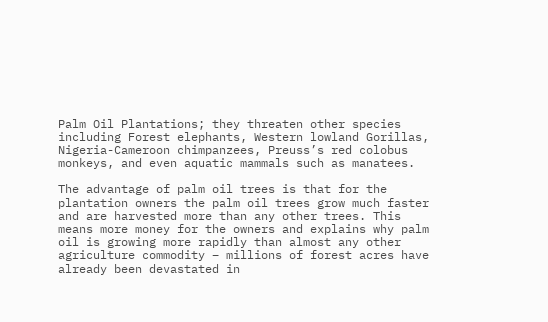Palm Oil Plantations; they threaten other species including Forest elephants, Western lowland Gorillas, Nigeria-Cameroon chimpanzees, Preuss’s red colobus monkeys, and even aquatic mammals such as manatees.

The advantage of palm oil trees is that for the plantation owners the palm oil trees grow much faster and are harvested more than any other trees. This means more money for the owners and explains why palm oil is growing more rapidly than almost any other agriculture commodity – millions of forest acres have already been devastated in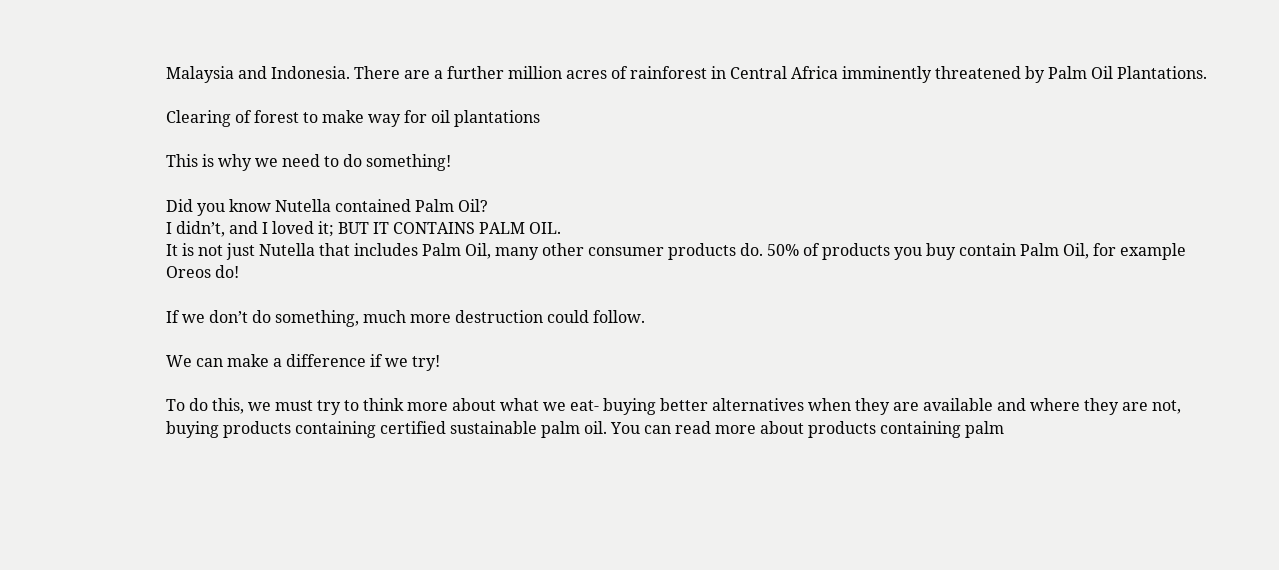Malaysia and Indonesia. There are a further million acres of rainforest in Central Africa imminently threatened by Palm Oil Plantations.

Clearing of forest to make way for oil plantations

This is why we need to do something!

Did you know Nutella contained Palm Oil?
I didn’t, and I loved it; BUT IT CONTAINS PALM OIL.
It is not just Nutella that includes Palm Oil, many other consumer products do. 50% of products you buy contain Palm Oil, for example Oreos do!

If we don’t do something, much more destruction could follow.

We can make a difference if we try!

To do this, we must try to think more about what we eat- buying better alternatives when they are available and where they are not, buying products containing certified sustainable palm oil. You can read more about products containing palm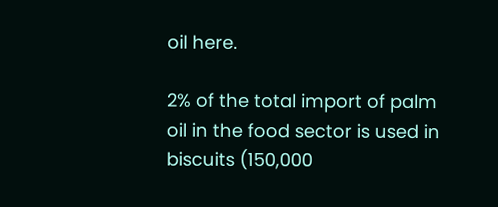oil here.

2% of the total import of palm oil in the food sector is used in biscuits (150,000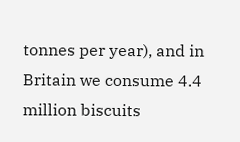tonnes per year), and in Britain we consume 4.4 million biscuits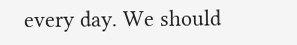every day. We should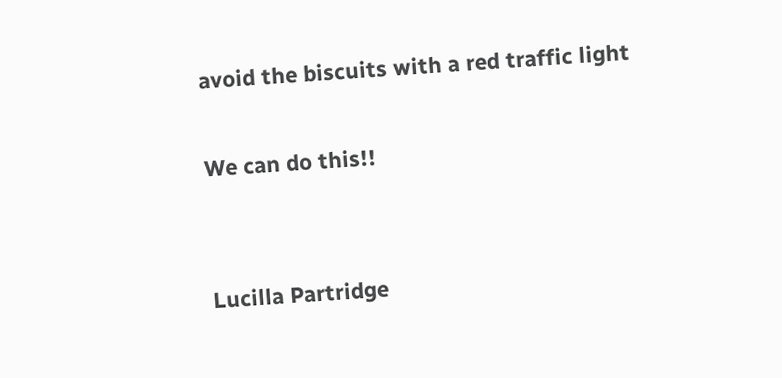avoid the biscuits with a red traffic light

We can do this!!


Lucilla Partridge